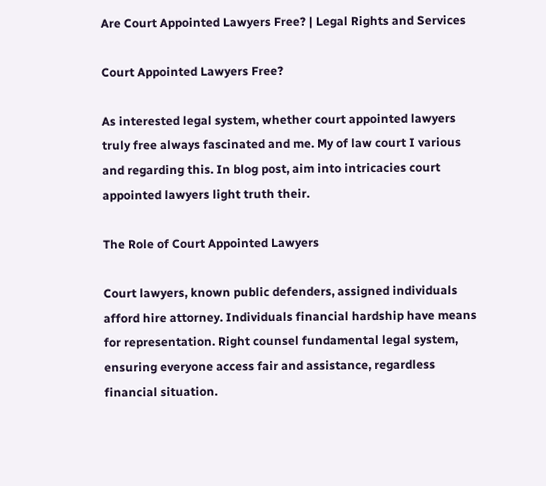Are Court Appointed Lawyers Free? | Legal Rights and Services

Court Appointed Lawyers Free?

As interested legal system, whether court appointed lawyers truly free always fascinated and me. My of law court I various and regarding this. In blog post, aim into intricacies court appointed lawyers light truth their.

The Role of Court Appointed Lawyers

Court lawyers, known public defenders, assigned individuals afford hire attorney. Individuals financial hardship have means for representation. Right counsel fundamental legal system, ensuring everyone access fair and assistance, regardless financial situation.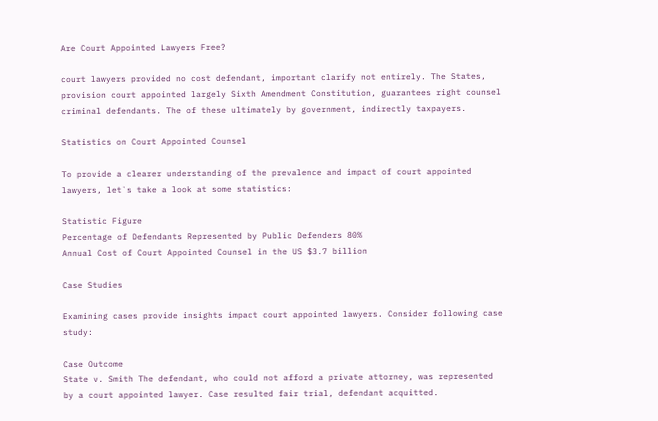Are Court Appointed Lawyers Free?

court lawyers provided no cost defendant, important clarify not entirely. The States, provision court appointed largely Sixth Amendment Constitution, guarantees right counsel criminal defendants. The of these ultimately by government, indirectly taxpayers.

Statistics on Court Appointed Counsel

To provide a clearer understanding of the prevalence and impact of court appointed lawyers, let`s take a look at some statistics:

Statistic Figure
Percentage of Defendants Represented by Public Defenders 80%
Annual Cost of Court Appointed Counsel in the US $3.7 billion

Case Studies

Examining cases provide insights impact court appointed lawyers. Consider following case study:

Case Outcome
State v. Smith The defendant, who could not afford a private attorney, was represented by a court appointed lawyer. Case resulted fair trial, defendant acquitted.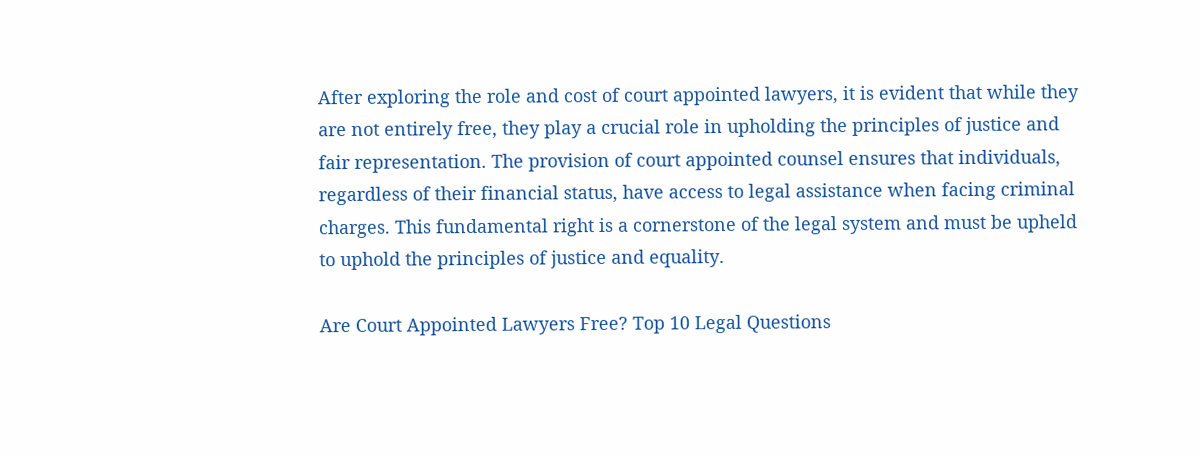After exploring the role and cost of court appointed lawyers, it is evident that while they are not entirely free, they play a crucial role in upholding the principles of justice and fair representation. The provision of court appointed counsel ensures that individuals, regardless of their financial status, have access to legal assistance when facing criminal charges. This fundamental right is a cornerstone of the legal system and must be upheld to uphold the principles of justice and equality.

Are Court Appointed Lawyers Free? Top 10 Legal Questions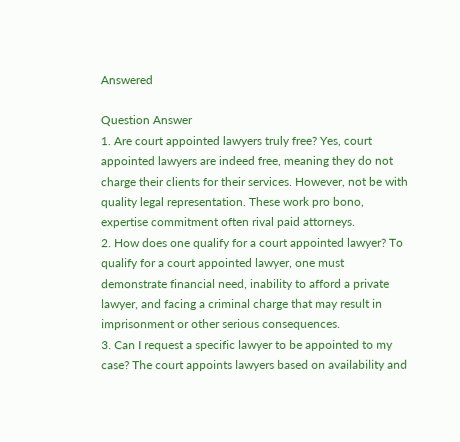Answered

Question Answer
1. Are court appointed lawyers truly free? Yes, court appointed lawyers are indeed free, meaning they do not charge their clients for their services. However, not be with quality legal representation. These work pro bono, expertise commitment often rival paid attorneys.
2. How does one qualify for a court appointed lawyer? To qualify for a court appointed lawyer, one must demonstrate financial need, inability to afford a private lawyer, and facing a criminal charge that may result in imprisonment or other serious consequences.
3. Can I request a specific lawyer to be appointed to my case? The court appoints lawyers based on availability and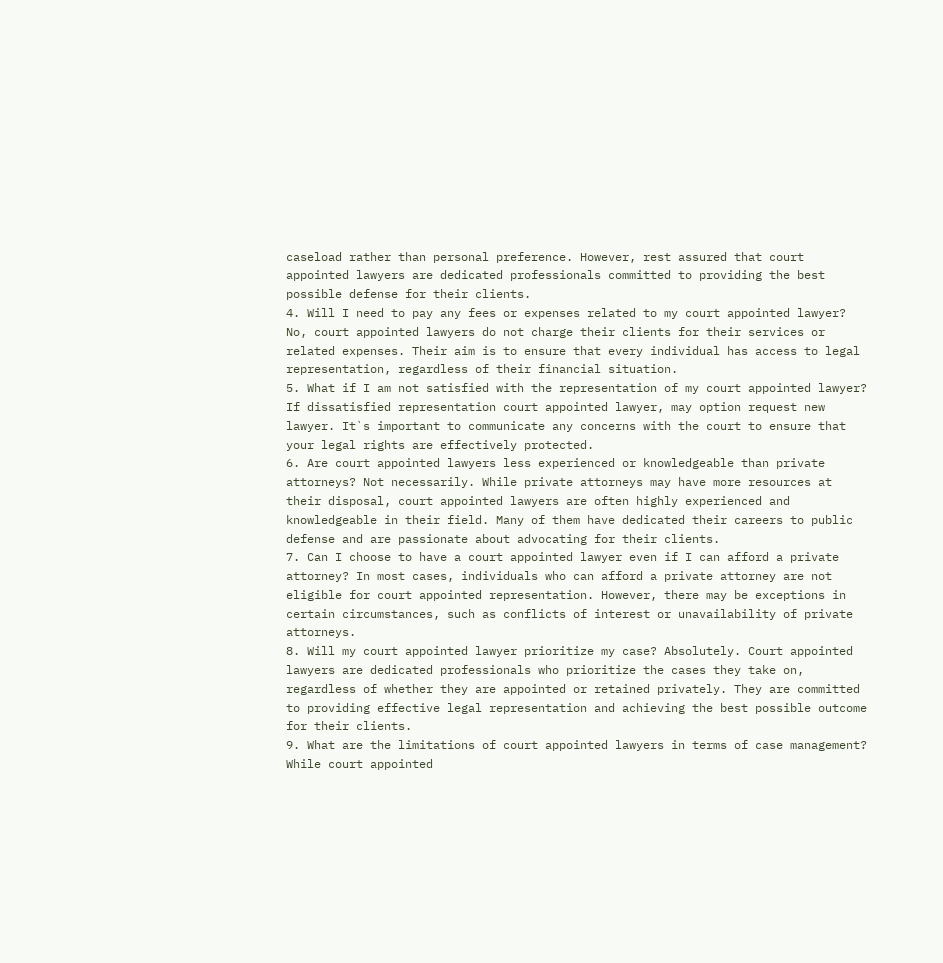caseload rather than personal preference. However, rest assured that court appointed lawyers are dedicated professionals committed to providing the best possible defense for their clients.
4. Will I need to pay any fees or expenses related to my court appointed lawyer? No, court appointed lawyers do not charge their clients for their services or related expenses. Their aim is to ensure that every individual has access to legal representation, regardless of their financial situation.
5. What if I am not satisfied with the representation of my court appointed lawyer? If dissatisfied representation court appointed lawyer, may option request new lawyer. It`s important to communicate any concerns with the court to ensure that your legal rights are effectively protected.
6. Are court appointed lawyers less experienced or knowledgeable than private attorneys? Not necessarily. While private attorneys may have more resources at their disposal, court appointed lawyers are often highly experienced and knowledgeable in their field. Many of them have dedicated their careers to public defense and are passionate about advocating for their clients.
7. Can I choose to have a court appointed lawyer even if I can afford a private attorney? In most cases, individuals who can afford a private attorney are not eligible for court appointed representation. However, there may be exceptions in certain circumstances, such as conflicts of interest or unavailability of private attorneys.
8. Will my court appointed lawyer prioritize my case? Absolutely. Court appointed lawyers are dedicated professionals who prioritize the cases they take on, regardless of whether they are appointed or retained privately. They are committed to providing effective legal representation and achieving the best possible outcome for their clients.
9. What are the limitations of court appointed lawyers in terms of case management? While court appointed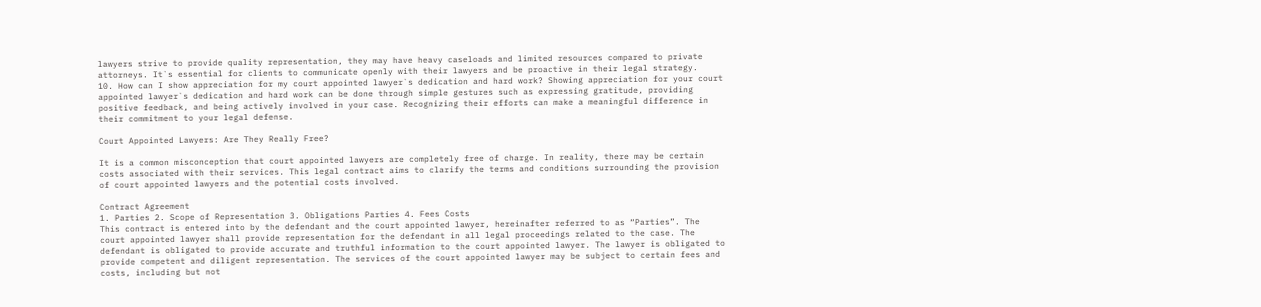lawyers strive to provide quality representation, they may have heavy caseloads and limited resources compared to private attorneys. It`s essential for clients to communicate openly with their lawyers and be proactive in their legal strategy.
10. How can I show appreciation for my court appointed lawyer`s dedication and hard work? Showing appreciation for your court appointed lawyer`s dedication and hard work can be done through simple gestures such as expressing gratitude, providing positive feedback, and being actively involved in your case. Recognizing their efforts can make a meaningful difference in their commitment to your legal defense.

Court Appointed Lawyers: Are They Really Free?

It is a common misconception that court appointed lawyers are completely free of charge. In reality, there may be certain costs associated with their services. This legal contract aims to clarify the terms and conditions surrounding the provision of court appointed lawyers and the potential costs involved.

Contract Agreement
1. Parties 2. Scope of Representation 3. Obligations Parties 4. Fees Costs
This contract is entered into by the defendant and the court appointed lawyer, hereinafter referred to as “Parties”. The court appointed lawyer shall provide representation for the defendant in all legal proceedings related to the case. The defendant is obligated to provide accurate and truthful information to the court appointed lawyer. The lawyer is obligated to provide competent and diligent representation. The services of the court appointed lawyer may be subject to certain fees and costs, including but not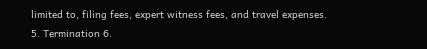limited to, filing fees, expert witness fees, and travel expenses.
5. Termination 6.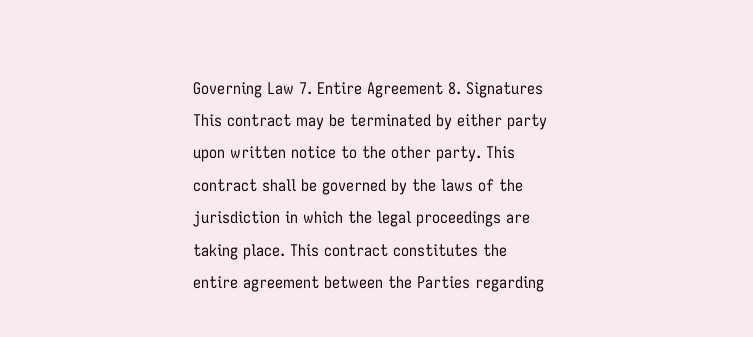Governing Law 7. Entire Agreement 8. Signatures
This contract may be terminated by either party upon written notice to the other party. This contract shall be governed by the laws of the jurisdiction in which the legal proceedings are taking place. This contract constitutes the entire agreement between the Parties regarding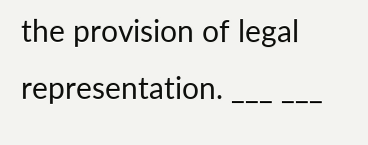the provision of legal representation. ___ ___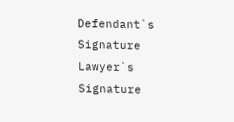Defendant`s Signature Lawyer`s Signature